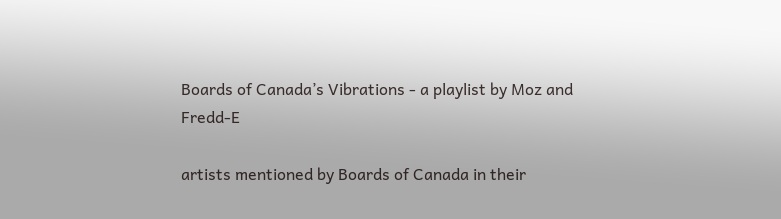Boards of Canada’s Vibrations - a playlist by Moz and Fredd-E

artists mentioned by Boards of Canada in their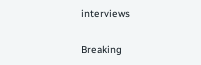interviews


Breaking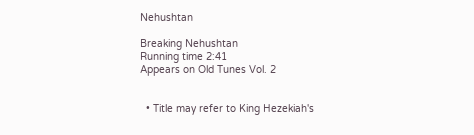Nehushtan

Breaking Nehushtan
Running time 2:41
Appears on Old Tunes Vol. 2


  • Title may refer to King Hezekiah's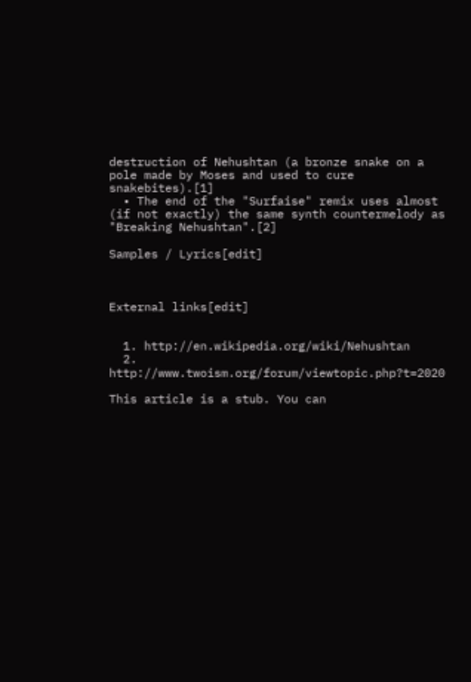destruction of Nehushtan (a bronze snake on a pole made by Moses and used to cure snakebites).[1]
  • The end of the "Surfaise" remix uses almost (if not exactly) the same synth countermelody as "Breaking Nehushtan".[2]

Samples / Lyrics[edit]



External links[edit]


  1. http://en.wikipedia.org/wiki/Nehushtan
  2. http://www.twoism.org/forum/viewtopic.php?t=2020

This article is a stub. You can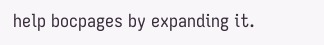help bocpages by expanding it.